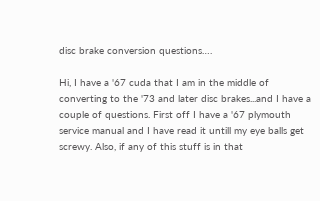disc brake conversion questions….

Hi, I have a '67 cuda that I am in the middle of converting to the '73 and later disc brakes...and I have a couple of questions. First off I have a '67 plymouth service manual and I have read it untill my eye balls get screwy. Also, if any of this stuff is in that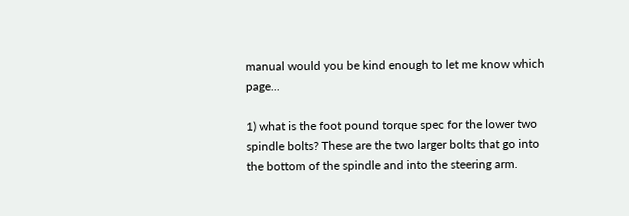manual would you be kind enough to let me know which page...

1) what is the foot pound torque spec for the lower two spindle bolts? These are the two larger bolts that go into the bottom of the spindle and into the steering arm.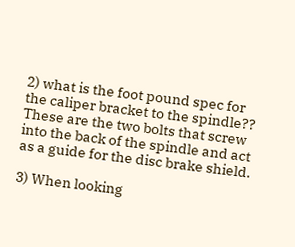2) what is the foot pound spec for the caliper bracket to the spindle?? These are the two bolts that screw into the back of the spindle and act as a guide for the disc brake shield.

3) When looking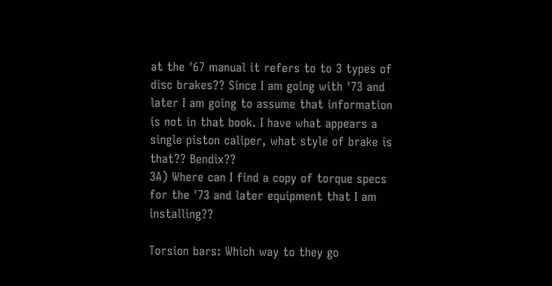at the '67 manual it refers to to 3 types of disc brakes?? Since I am going with '73 and later I am going to assume that information is not in that book. I have what appears a single piston caliper, what style of brake is that?? Bendix??
3A) Where can I find a copy of torque specs for the '73 and later equipment that I am installing??

Torsion bars: Which way to they go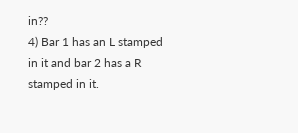in??
4) Bar 1 has an L stamped in it and bar 2 has a R stamped in it.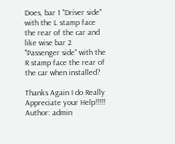Does, bar 1 "Driver side" with the L stamp face the rear of the car and like wise bar 2 "Passenger side" with the R stamp face the rear of the car when installed?

Thanks Again I do Really Appreciate your Help!!!!!
Author: admin